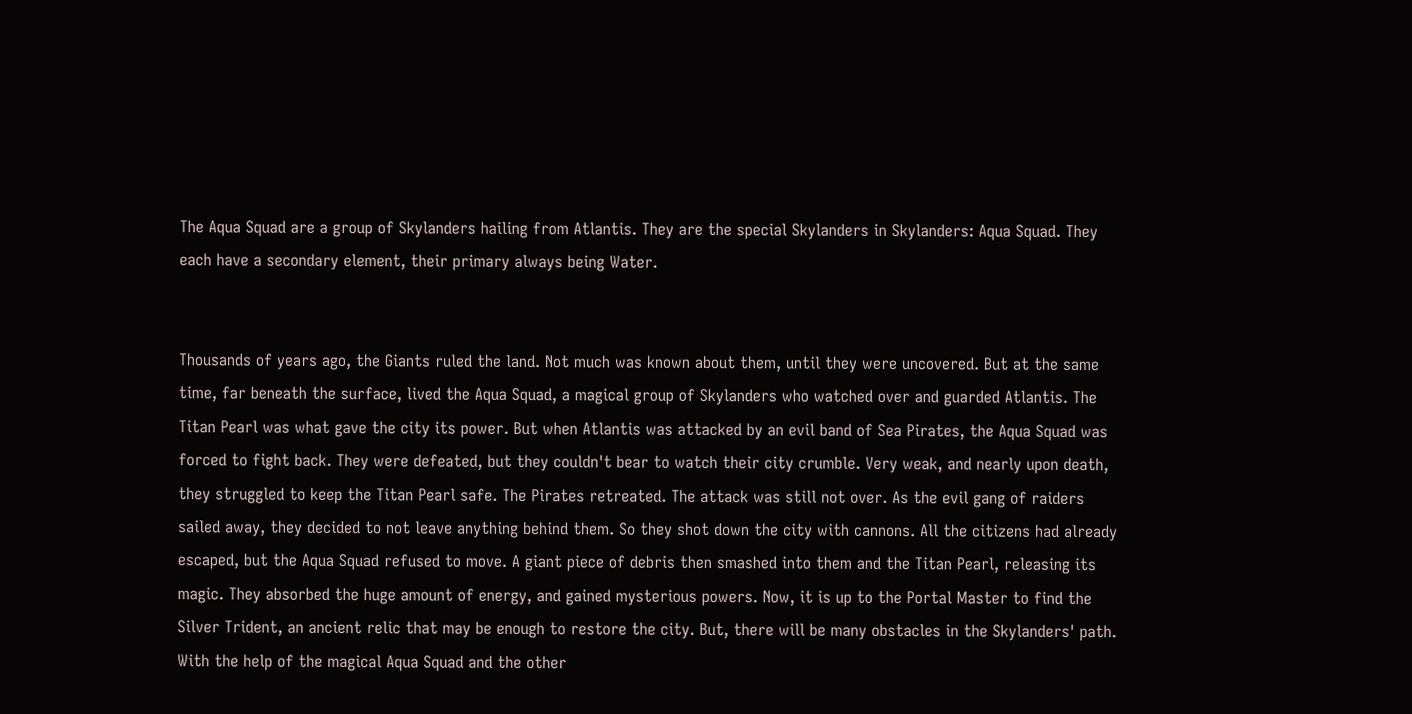The Aqua Squad are a group of Skylanders hailing from Atlantis. They are the special Skylanders in Skylanders: Aqua Squad. They each have a secondary element, their primary always being Water.


Thousands of years ago, the Giants ruled the land. Not much was known about them, until they were uncovered. But at the same time, far beneath the surface, lived the Aqua Squad, a magical group of Skylanders who watched over and guarded Atlantis. The Titan Pearl was what gave the city its power. But when Atlantis was attacked by an evil band of Sea Pirates, the Aqua Squad was forced to fight back. They were defeated, but they couldn't bear to watch their city crumble. Very weak, and nearly upon death, they struggled to keep the Titan Pearl safe. The Pirates retreated. The attack was still not over. As the evil gang of raiders sailed away, they decided to not leave anything behind them. So they shot down the city with cannons. All the citizens had already escaped, but the Aqua Squad refused to move. A giant piece of debris then smashed into them and the Titan Pearl, releasing its magic. They absorbed the huge amount of energy, and gained mysterious powers. Now, it is up to the Portal Master to find the Silver Trident, an ancient relic that may be enough to restore the city. But, there will be many obstacles in the Skylanders' path. With the help of the magical Aqua Squad and the other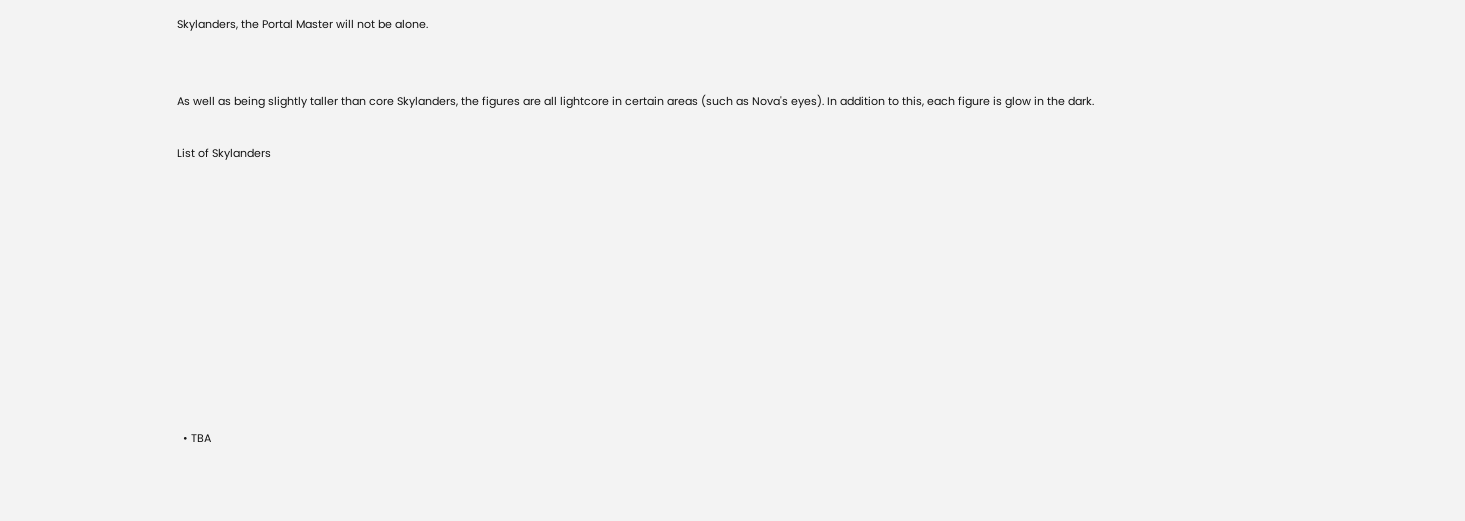Skylanders, the Portal Master will not be alone.


As well as being slightly taller than core Skylanders, the figures are all lightcore in certain areas (such as Nova's eyes). In addition to this, each figure is glow in the dark.

List of Skylanders










  • TBA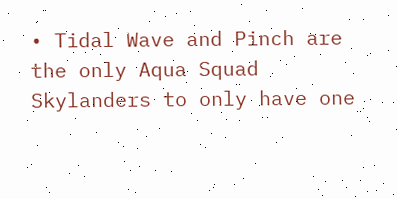• Tidal Wave and Pinch are the only Aqua Squad Skylanders to only have one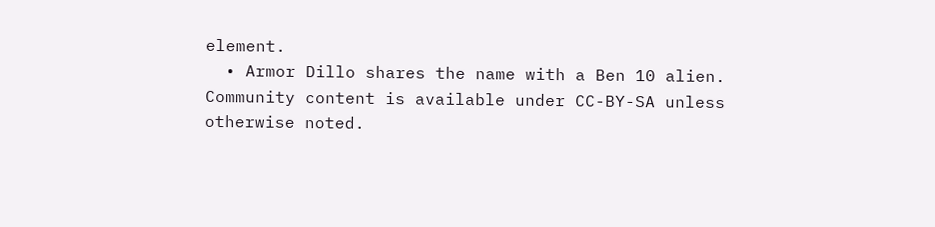element.
  • Armor Dillo shares the name with a Ben 10 alien.
Community content is available under CC-BY-SA unless otherwise noted.